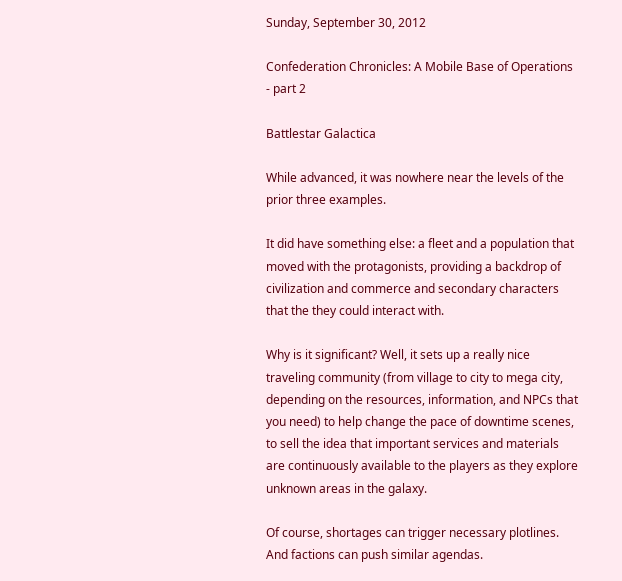Sunday, September 30, 2012

Confederation Chronicles: A Mobile Base of Operations - part 2

Battlestar Galactica

While advanced, it was nowhere near the levels of the prior three examples.

It did have something else: a fleet and a population that moved with the protagonists, providing a backdrop of civilization and commerce and secondary characters that the they could interact with.

Why is it significant? Well, it sets up a really nice traveling community (from village to city to mega city, depending on the resources, information, and NPCs that you need) to help change the pace of downtime scenes, to sell the idea that important services and materials are continuously available to the players as they explore unknown areas in the galaxy.

Of course, shortages can trigger necessary plotlines. And factions can push similar agendas.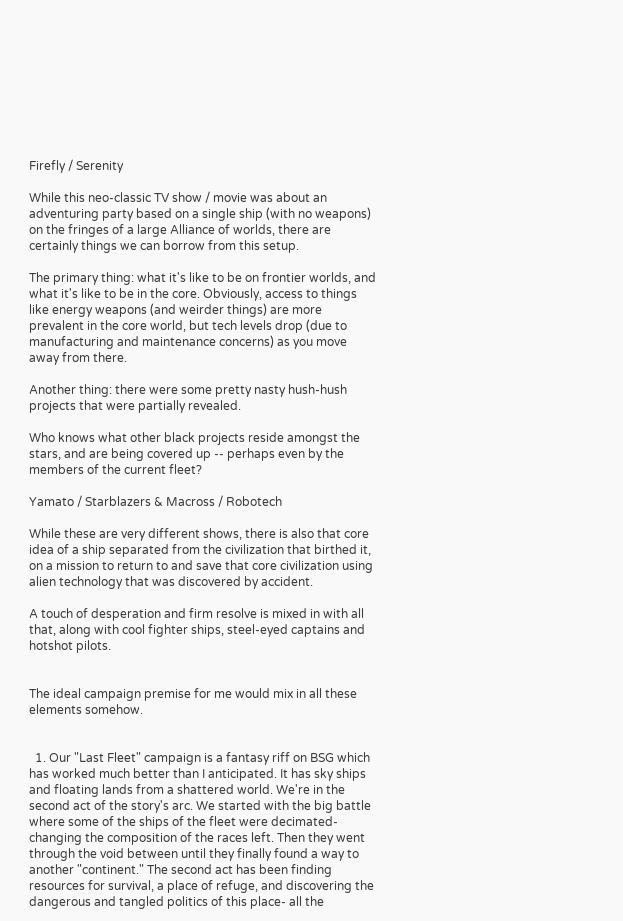Firefly / Serenity

While this neo-classic TV show / movie was about an adventuring party based on a single ship (with no weapons) on the fringes of a large Alliance of worlds, there are certainly things we can borrow from this setup.

The primary thing: what it's like to be on frontier worlds, and what it's like to be in the core. Obviously, access to things like energy weapons (and weirder things) are more prevalent in the core world, but tech levels drop (due to manufacturing and maintenance concerns) as you move away from there.

Another thing: there were some pretty nasty hush-hush projects that were partially revealed.

Who knows what other black projects reside amongst the stars, and are being covered up -- perhaps even by the members of the current fleet?

Yamato / Starblazers & Macross / Robotech

While these are very different shows, there is also that core idea of a ship separated from the civilization that birthed it, on a mission to return to and save that core civilization using alien technology that was discovered by accident.

A touch of desperation and firm resolve is mixed in with all that, along with cool fighter ships, steel-eyed captains and hotshot pilots.


The ideal campaign premise for me would mix in all these elements somehow.


  1. Our "Last Fleet" campaign is a fantasy riff on BSG which has worked much better than I anticipated. It has sky ships and floating lands from a shattered world. We're in the second act of the story's arc. We started with the big battle where some of the ships of the fleet were decimated- changing the composition of the races left. Then they went through the void between until they finally found a way to another "continent." The second act has been finding resources for survival, a place of refuge, and discovering the dangerous and tangled politics of this place- all the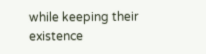while keeping their existence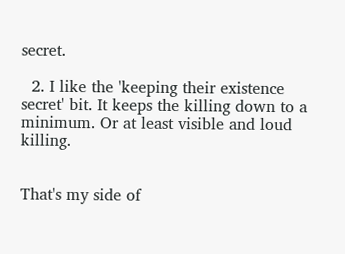secret.

  2. I like the 'keeping their existence secret' bit. It keeps the killing down to a minimum. Or at least visible and loud killing.


That's my side of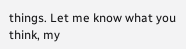things. Let me know what you think, my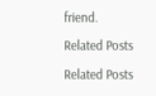friend.

Related Posts

Related Posts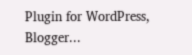Plugin for WordPress, Blogger...